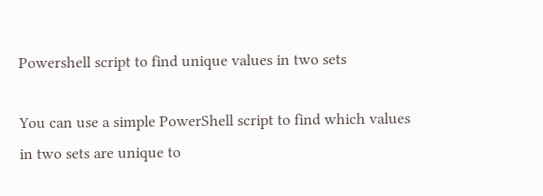Powershell script to find unique values in two sets

You can use a simple PowerShell script to find which values in two sets are unique to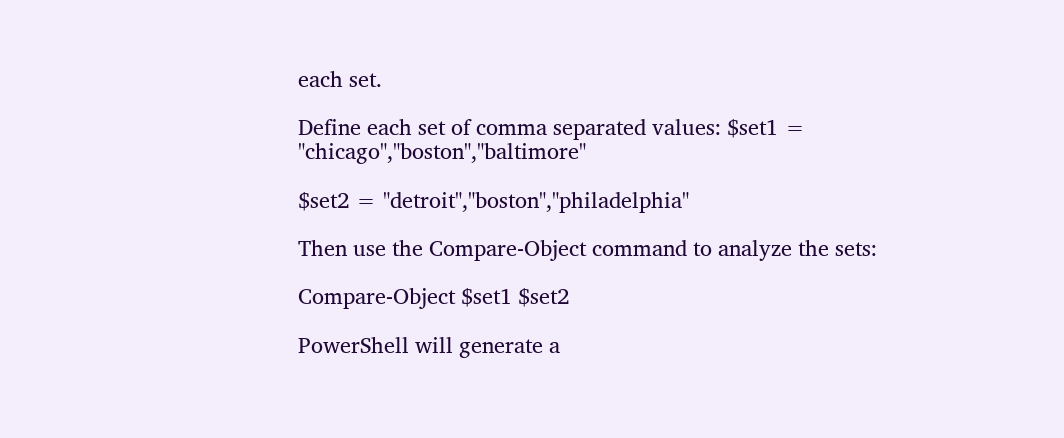each set.

Define each set of comma separated values: $set1 = "chicago","boston","baltimore"

$set2 = "detroit","boston","philadelphia"

Then use the Compare-Object command to analyze the sets:

Compare-Object $set1 $set2

PowerShell will generate a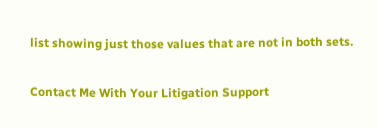list showing just those values that are not in both sets.

Contact Me With Your Litigation Support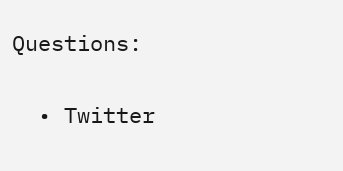Questions:


  • Twitter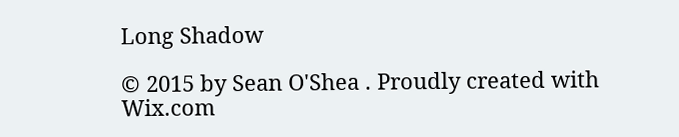Long Shadow

© 2015 by Sean O'Shea . Proudly created with Wix.com